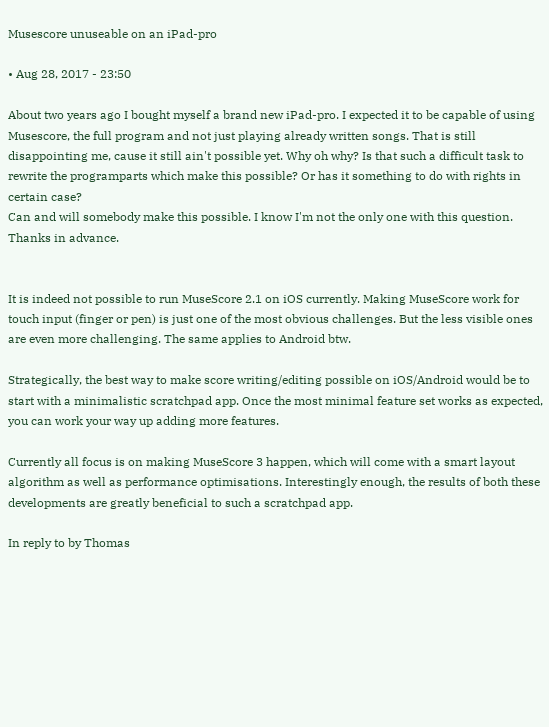Musescore unuseable on an iPad-pro

• Aug 28, 2017 - 23:50

About two years ago I bought myself a brand new iPad-pro. I expected it to be capable of using Musescore, the full program and not just playing already written songs. That is still disappointing me, cause it still ain't possible yet. Why oh why? Is that such a difficult task to rewrite the programparts which make this possible? Or has it something to do with rights in certain case?
Can and will somebody make this possible. I know I'm not the only one with this question.
Thanks in advance.


It is indeed not possible to run MuseScore 2.1 on iOS currently. Making MuseScore work for touch input (finger or pen) is just one of the most obvious challenges. But the less visible ones are even more challenging. The same applies to Android btw.

Strategically, the best way to make score writing/editing possible on iOS/Android would be to start with a minimalistic scratchpad app. Once the most minimal feature set works as expected, you can work your way up adding more features.

Currently all focus is on making MuseScore 3 happen, which will come with a smart layout algorithm as well as performance optimisations. Interestingly enough, the results of both these developments are greatly beneficial to such a scratchpad app.

In reply to by Thomas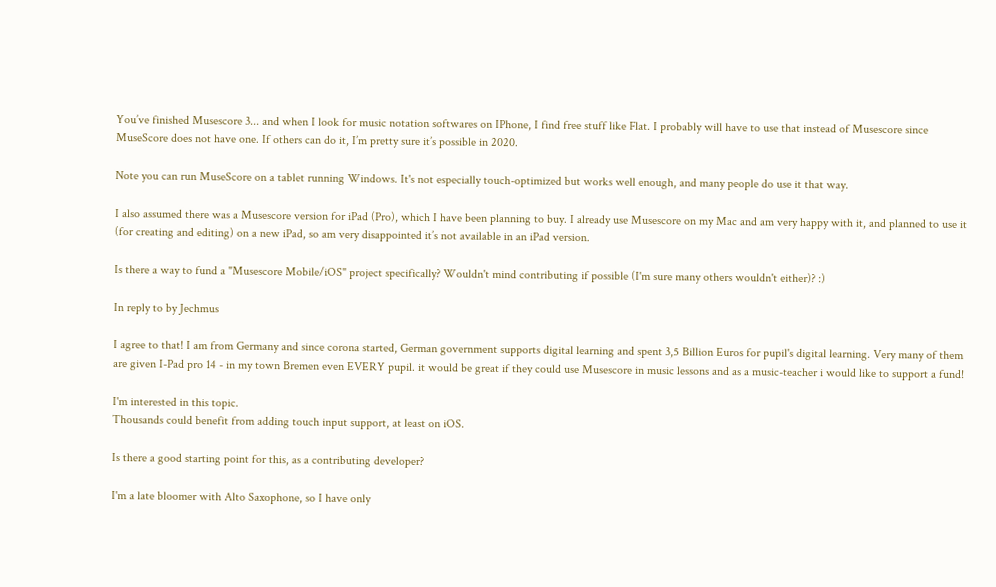You’ve finished Musescore 3... and when I look for music notation softwares on IPhone, I find free stuff like Flat. I probably will have to use that instead of Musescore since MuseScore does not have one. If others can do it, I’m pretty sure it’s possible in 2020.

Note you can run MuseScore on a tablet running Windows. It's not especially touch-optimized but works well enough, and many people do use it that way.

I also assumed there was a Musescore version for iPad (Pro), which I have been planning to buy. I already use Musescore on my Mac and am very happy with it, and planned to use it (for creating and editing) on a new iPad, so am very disappointed it’s not available in an iPad version.

Is there a way to fund a "Musescore Mobile/iOS" project specifically? Wouldn't mind contributing if possible (I'm sure many others wouldn't either)? :)

In reply to by Jechmus

I agree to that! I am from Germany and since corona started, German government supports digital learning and spent 3,5 Billion Euros for pupil's digital learning. Very many of them are given I-Pad pro 14 - in my town Bremen even EVERY pupil. it would be great if they could use Musescore in music lessons and as a music-teacher i would like to support a fund!

I'm interested in this topic.
Thousands could benefit from adding touch input support, at least on iOS.

Is there a good starting point for this, as a contributing developer?

I'm a late bloomer with Alto Saxophone, so I have only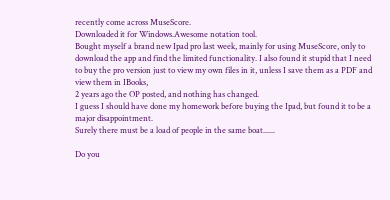recently come across MuseScore.
Downloaded it for Windows.Awesome notation tool.
Bought myself a brand new Ipad pro last week, mainly for using MuseScore, only to download the app and find the limited functionality. I also found it stupid that I need to buy the pro version just to view my own files in it, unless I save them as a PDF and view them in IBooks,
2 years ago the OP posted, and nothing has changed.
I guess I should have done my homework before buying the Ipad, but found it to be a major disappointment.
Surely there must be a load of people in the same boat......

Do you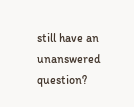still have an unanswered question?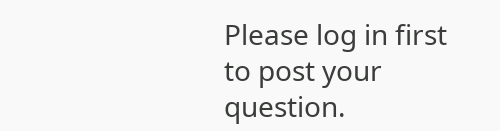Please log in first to post your question.